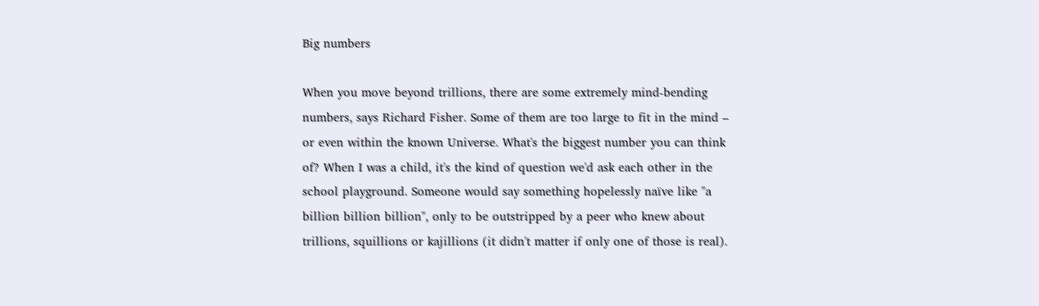Big numbers

When you move beyond trillions, there are some extremely mind-bending numbers, says Richard Fisher. Some of them are too large to fit in the mind – or even within the known Universe. What's the biggest number you can think of? When I was a child, it's the kind of question we'd ask each other in the school playground. Someone would say something hopelessly naïve like "a billion billion billion", only to be outstripped by a peer who knew about trillions, squillions or kajillions (it didn't matter if only one of those is real).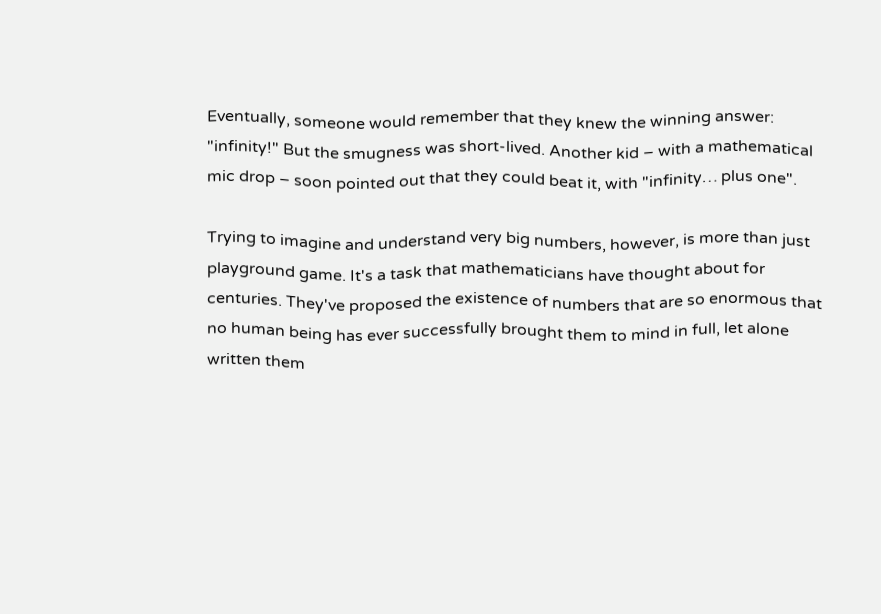Eventually, someone would remember that they knew the winning answer: "infinity!" But the smugness was short-lived. Another kid – with a mathematical mic drop – soon pointed out that they could beat it, with "infinity… plus one".

Trying to imagine and understand very big numbers, however, is more than just playground game. It's a task that mathematicians have thought about for centuries. They've proposed the existence of numbers that are so enormous that no human being has ever successfully brought them to mind in full, let alone written them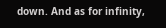down. And as for infinity,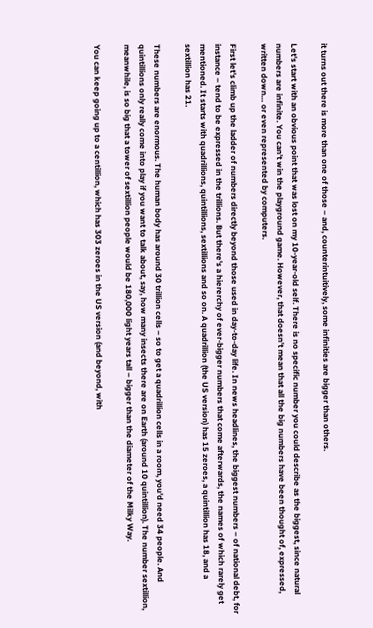it turns out there is more than one of those – and, counterintuitively, some infinities are bigger than others.

Let's start with an obvious point that was lost on my 10-year-old self. There is no specific number you could describe as the biggest, since natural numbers are infinite. You can't win the playground game. However, that doesn't mean that all the big numbers have been thought of, expressed, written down… or even represented by computers.

First let's climb up the ladder of numbers directly beyond those used in day-to-day life. In news headlines, the biggest numbers – of national debt, for instance – tend to be expressed in the trillions. But there's a hiererchy of ever-bigger numbers that come afterwards, the names of which rarely get mentioned. It starts with quadrillions, quintillions, sextillions and so on. A quadrillion (the US version) has 15 zeroes, a quintillion has 18, and a sextillion has 21.

These numbers are enormous. The human body has around 30 trillion cells – so to get a quadrillion cells in a room, you'd need 34 people. And quintillions only really come into play if you want to talk about, say, how many insects there are on Earth (around 10 quintillion). The number sextillion, meanwhile, is so big that a tower of sextillion people would be 180,000 light years tall – bigger than the diameter of the Milky Way.

You can keep going up to a centillion, which has 303 zeroes in the US version (and beyond, with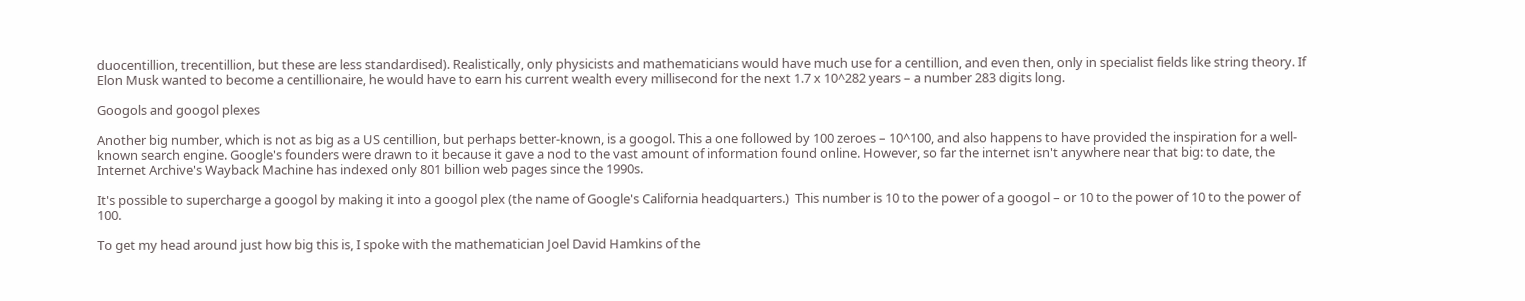duocentillion, trecentillion, but these are less standardised). Realistically, only physicists and mathematicians would have much use for a centillion, and even then, only in specialist fields like string theory. If Elon Musk wanted to become a centillionaire, he would have to earn his current wealth every millisecond for the next 1.7 x 10^282 years – a number 283 digits long.

Googols and googol plexes

Another big number, which is not as big as a US centillion, but perhaps better-known, is a googol. This a one followed by 100 zeroes – 10^100, and also happens to have provided the inspiration for a well-known search engine. Google's founders were drawn to it because it gave a nod to the vast amount of information found online. However, so far the internet isn't anywhere near that big: to date, the Internet Archive's Wayback Machine has indexed only 801 billion web pages since the 1990s.

It's possible to supercharge a googol by making it into a googol plex (the name of Google's California headquarters.)  This number is 10 to the power of a googol – or 10 to the power of 10 to the power of 100.

To get my head around just how big this is, I spoke with the mathematician Joel David Hamkins of the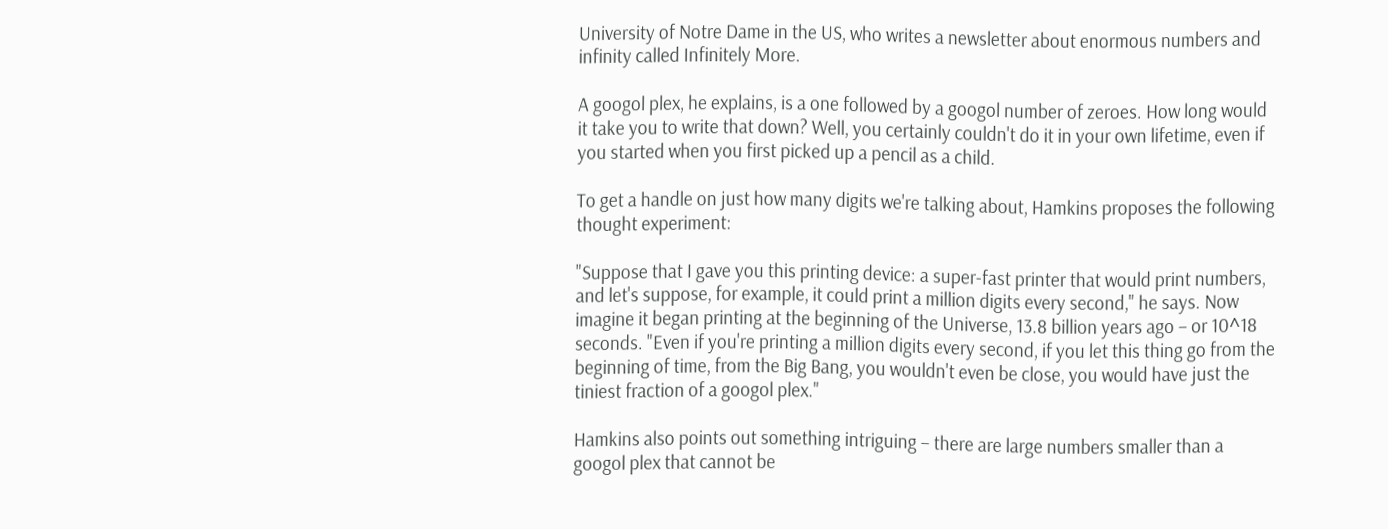University of Notre Dame in the US, who writes a newsletter about enormous numbers and infinity called Infinitely More.

A googol plex, he explains, is a one followed by a googol number of zeroes. How long would it take you to write that down? Well, you certainly couldn't do it in your own lifetime, even if you started when you first picked up a pencil as a child.

To get a handle on just how many digits we're talking about, Hamkins proposes the following thought experiment:

"Suppose that I gave you this printing device: a super-fast printer that would print numbers, and let's suppose, for example, it could print a million digits every second," he says. Now imagine it began printing at the beginning of the Universe, 13.8 billion years ago – or 10^18 seconds. "Even if you're printing a million digits every second, if you let this thing go from the beginning of time, from the Big Bang, you wouldn't even be close, you would have just the tiniest fraction of a googol plex."

Hamkins also points out something intriguing – there are large numbers smaller than a googol plex that cannot be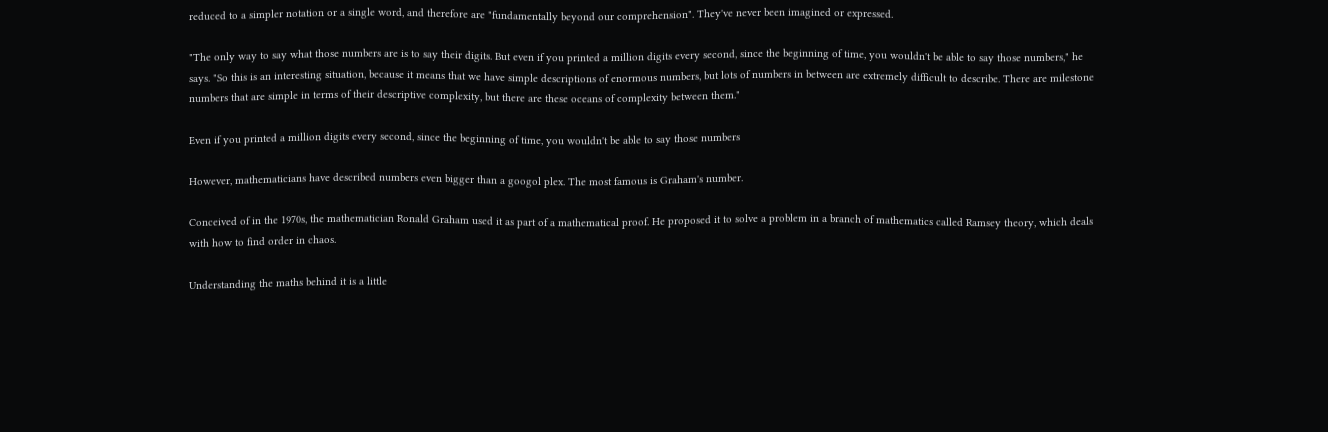reduced to a simpler notation or a single word, and therefore are "fundamentally beyond our comprehension". They've never been imagined or expressed.

"The only way to say what those numbers are is to say their digits. But even if you printed a million digits every second, since the beginning of time, you wouldn't be able to say those numbers," he says. "So this is an interesting situation, because it means that we have simple descriptions of enormous numbers, but lots of numbers in between are extremely difficult to describe. There are milestone numbers that are simple in terms of their descriptive complexity, but there are these oceans of complexity between them."

Even if you printed a million digits every second, since the beginning of time, you wouldn't be able to say those numbers

However, mathematicians have described numbers even bigger than a googol plex. The most famous is Graham's number.

Conceived of in the 1970s, the mathematician Ronald Graham used it as part of a mathematical proof. He proposed it to solve a problem in a branch of mathematics called Ramsey theory, which deals with how to find order in chaos.

Understanding the maths behind it is a little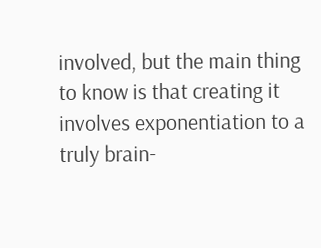involved, but the main thing to know is that creating it involves exponentiation to a truly brain-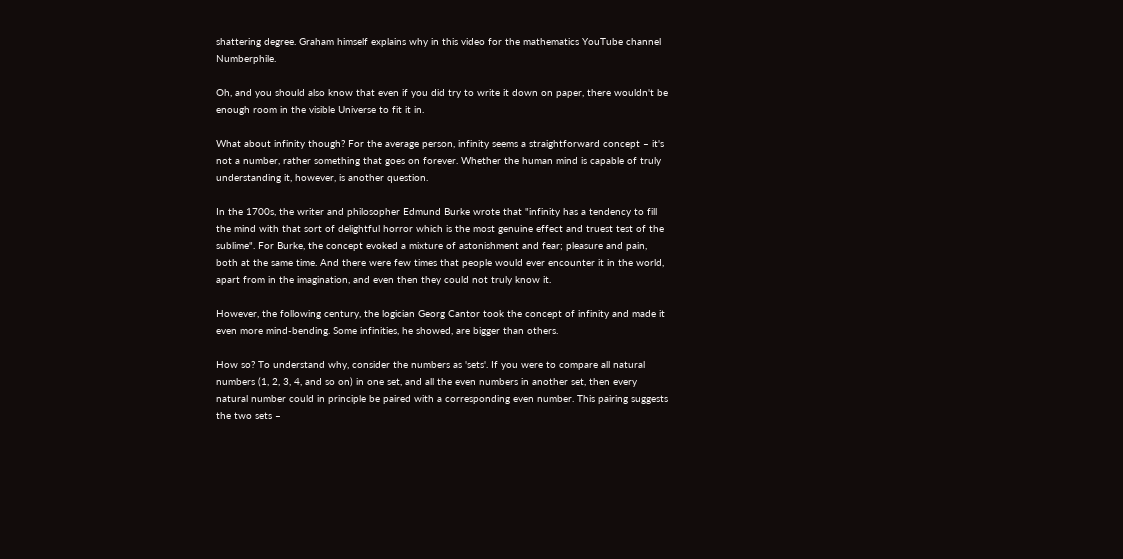shattering degree. Graham himself explains why in this video for the mathematics YouTube channel Numberphile.

Oh, and you should also know that even if you did try to write it down on paper, there wouldn't be enough room in the visible Universe to fit it in.

What about infinity though? For the average person, infinity seems a straightforward concept – it's not a number, rather something that goes on forever. Whether the human mind is capable of truly understanding it, however, is another question.

In the 1700s, the writer and philosopher Edmund Burke wrote that "infinity has a tendency to fill the mind with that sort of delightful horror which is the most genuine effect and truest test of the sublime". For Burke, the concept evoked a mixture of astonishment and fear; pleasure and pain, both at the same time. And there were few times that people would ever encounter it in the world, apart from in the imagination, and even then they could not truly know it.

However, the following century, the logician Georg Cantor took the concept of infinity and made it even more mind-bending. Some infinities, he showed, are bigger than others.

How so? To understand why, consider the numbers as 'sets'. If you were to compare all natural numbers (1, 2, 3, 4, and so on) in one set, and all the even numbers in another set, then every natural number could in principle be paired with a corresponding even number. This pairing suggests the two sets –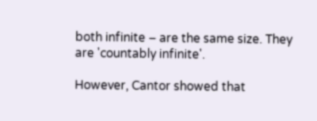both infinite – are the same size. They are 'countably infinite'.

However, Cantor showed that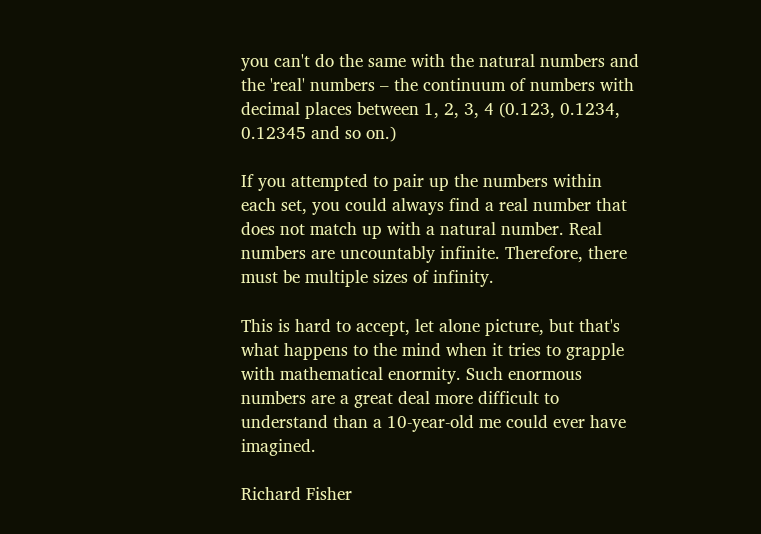you can't do the same with the natural numbers and the 'real' numbers – the continuum of numbers with decimal places between 1, 2, 3, 4 (0.123, 0.1234, 0.12345 and so on.)

If you attempted to pair up the numbers within each set, you could always find a real number that does not match up with a natural number. Real numbers are uncountably infinite. Therefore, there must be multiple sizes of infinity.

This is hard to accept, let alone picture, but that's what happens to the mind when it tries to grapple with mathematical enormity. Such enormous numbers are a great deal more difficult to understand than a 10-year-old me could ever have imagined.

Richard Fisher